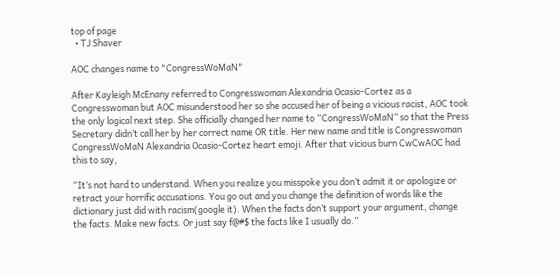top of page
  • TJ Shaver

AOC changes name to "CongressWoMaN"

After Kayleigh McEnany referred to Congresswoman Alexandria Ocasio-Cortez as a Congresswoman but AOC misunderstood her so she accused her of being a vicious racist, AOC took the only logical next step. She officially changed her name to “CongressWoMaN” so that the Press Secretary didn’t call her by her correct name OR title. Her new name and title is Congresswoman CongressWoMaN Alexandria Ocasio-Cortez heart emoji. After that vicious burn CwCwAOC had this to say,

“It’s not hard to understand. When you realize you misspoke you don’t admit it or apologize or retract your horrific accusations. You go out and you change the definition of words like the dictionary just did with racism(google it). When the facts don’t support your argument, change the facts. Make new facts. Or just say f@#$ the facts like I usually do.”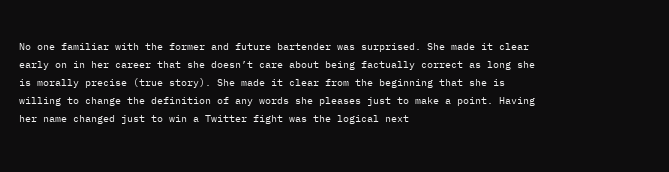No one familiar with the former and future bartender was surprised. She made it clear early on in her career that she doesn’t care about being factually correct as long she is morally precise (true story). She made it clear from the beginning that she is willing to change the definition of any words she pleases just to make a point. Having her name changed just to win a Twitter fight was the logical next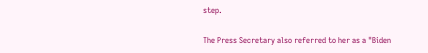step.

The Press Secretary also referred to her as a "Biden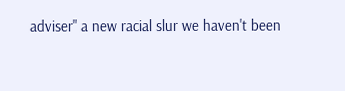adviser" a new racial slur we haven't been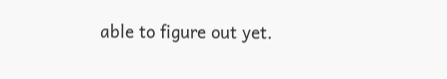able to figure out yet.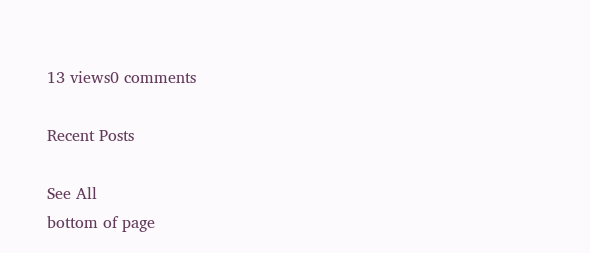13 views0 comments

Recent Posts

See All
bottom of page